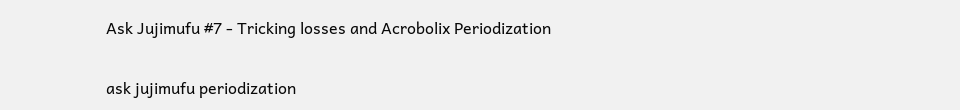Ask Jujimufu #7 - Tricking losses and Acrobolix Periodization

ask jujimufu periodization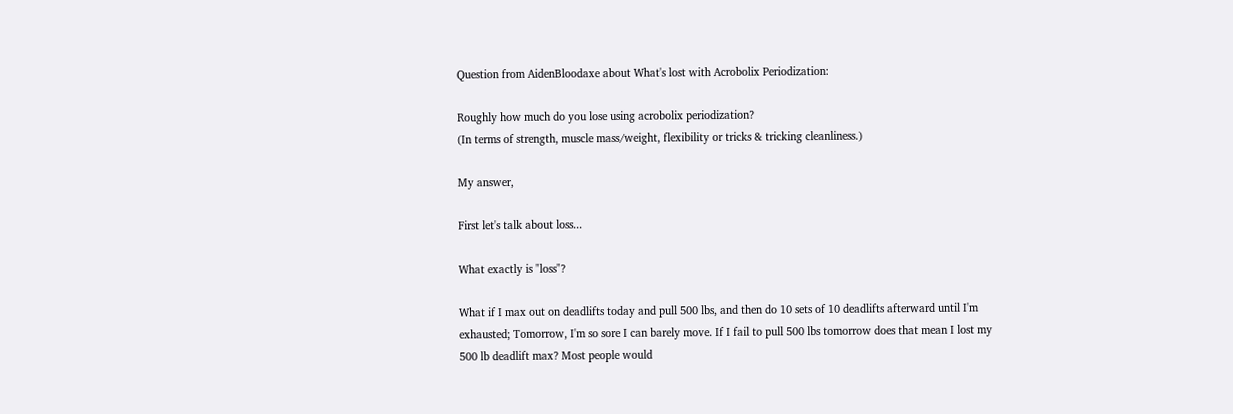Question from AidenBloodaxe about What's lost with Acrobolix Periodization:

Roughly how much do you lose using acrobolix periodization?
(In terms of strength, muscle mass/weight, flexibility or tricks & tricking cleanliness.)

My answer,

First let's talk about loss...

What exactly is "loss"?

What if I max out on deadlifts today and pull 500 lbs, and then do 10 sets of 10 deadlifts afterward until I'm exhausted; Tomorrow, I'm so sore I can barely move. If I fail to pull 500 lbs tomorrow does that mean I lost my 500 lb deadlift max? Most people would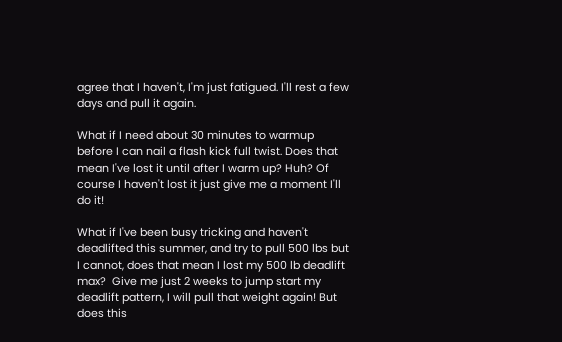agree that I haven't, I'm just fatigued. I'll rest a few days and pull it again.

What if I need about 30 minutes to warmup before I can nail a flash kick full twist. Does that mean I've lost it until after I warm up? Huh? Of course I haven't lost it just give me a moment I'll do it!

What if I've been busy tricking and haven't deadlifted this summer, and try to pull 500 lbs but I cannot, does that mean I lost my 500 lb deadlift max?  Give me just 2 weeks to jump start my deadlift pattern, I will pull that weight again! But does this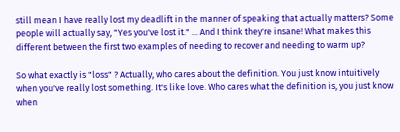still mean I have really lost my deadlift in the manner of speaking that actually matters? Some people will actually say, "Yes you've lost it." ... And I think they're insane! What makes this different between the first two examples of needing to recover and needing to warm up?

So what exactly is "loss" ? Actually, who cares about the definition. You just know intuitively when you've really lost something. It's like love. Who cares what the definition is, you just know when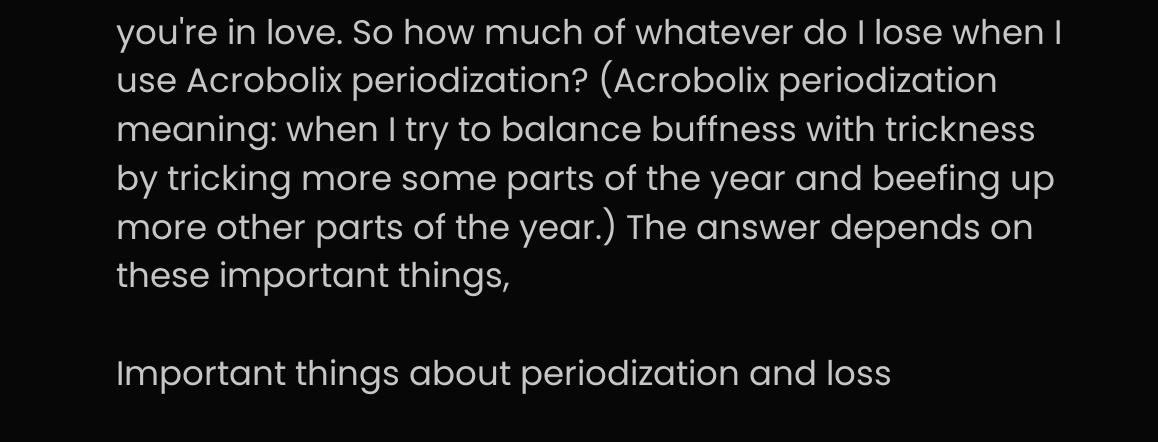you're in love. So how much of whatever do I lose when I use Acrobolix periodization? (Acrobolix periodization meaning: when I try to balance buffness with trickness by tricking more some parts of the year and beefing up more other parts of the year.) The answer depends on these important things,

Important things about periodization and loss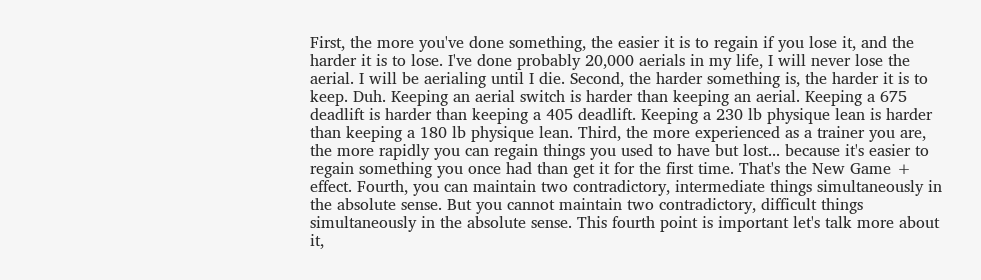First, the more you've done something, the easier it is to regain if you lose it, and the harder it is to lose. I've done probably 20,000 aerials in my life, I will never lose the aerial. I will be aerialing until I die. Second, the harder something is, the harder it is to keep. Duh. Keeping an aerial switch is harder than keeping an aerial. Keeping a 675 deadlift is harder than keeping a 405 deadlift. Keeping a 230 lb physique lean is harder than keeping a 180 lb physique lean. Third, the more experienced as a trainer you are, the more rapidly you can regain things you used to have but lost... because it's easier to regain something you once had than get it for the first time. That's the New Game + effect. Fourth, you can maintain two contradictory, intermediate things simultaneously in the absolute sense. But you cannot maintain two contradictory, difficult things simultaneously in the absolute sense. This fourth point is important let's talk more about it,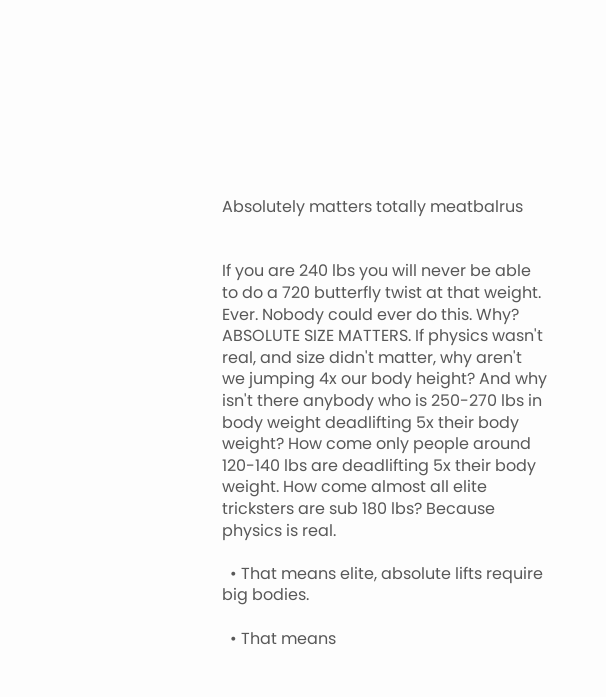Absolutely matters totally meatbalrus


If you are 240 lbs you will never be able to do a 720 butterfly twist at that weight. Ever. Nobody could ever do this. Why? ABSOLUTE SIZE MATTERS. If physics wasn't real, and size didn't matter, why aren't we jumping 4x our body height? And why isn't there anybody who is 250-270 lbs in body weight deadlifting 5x their body weight? How come only people around 120-140 lbs are deadlifting 5x their body weight. How come almost all elite tricksters are sub 180 lbs? Because physics is real.

  • That means elite, absolute lifts require big bodies.

  • That means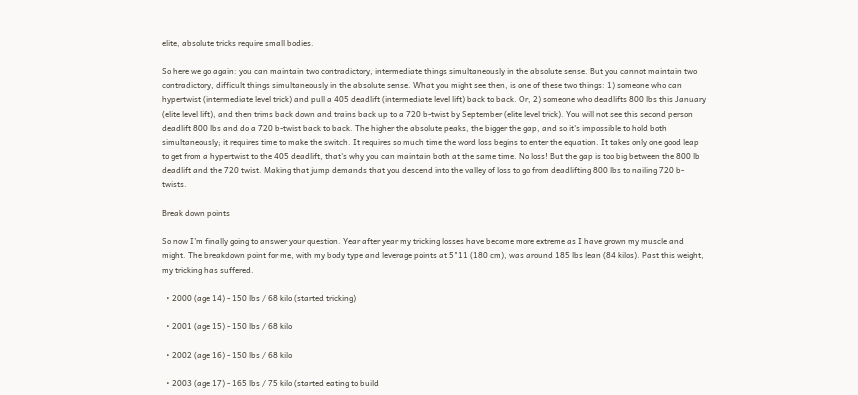elite, absolute tricks require small bodies.

So here we go again: you can maintain two contradictory, intermediate things simultaneously in the absolute sense. But you cannot maintain two contradictory, difficult things simultaneously in the absolute sense. What you might see then, is one of these two things: 1) someone who can hypertwist (intermediate level trick) and pull a 405 deadlift (intermediate level lift) back to back. Or, 2) someone who deadlifts 800 lbs this January (elite level lift), and then trims back down and trains back up to a 720 b-twist by September (elite level trick). You will not see this second person deadlift 800 lbs and do a 720 b-twist back to back. The higher the absolute peaks, the bigger the gap, and so it's impossible to hold both simultaneously; it requires time to make the switch. It requires so much time the word loss begins to enter the equation. It takes only one good leap to get from a hypertwist to the 405 deadlift, that's why you can maintain both at the same time. No loss! But the gap is too big between the 800 lb deadlift and the 720 twist. Making that jump demands that you descend into the valley of loss to go from deadlifting 800 lbs to nailing 720 b-twists.

Break down points

So now I'm finally going to answer your question. Year after year my tricking losses have become more extreme as I have grown my muscle and might. The breakdown point for me, with my body type and leverage points at 5"11 (180 cm), was around 185 lbs lean (84 kilos). Past this weight, my tricking has suffered.

  • 2000 (age 14) - 150 lbs / 68 kilo (started tricking)

  • 2001 (age 15) - 150 lbs / 68 kilo

  • 2002 (age 16) - 150 lbs / 68 kilo

  • 2003 (age 17) - 165 lbs / 75 kilo (started eating to build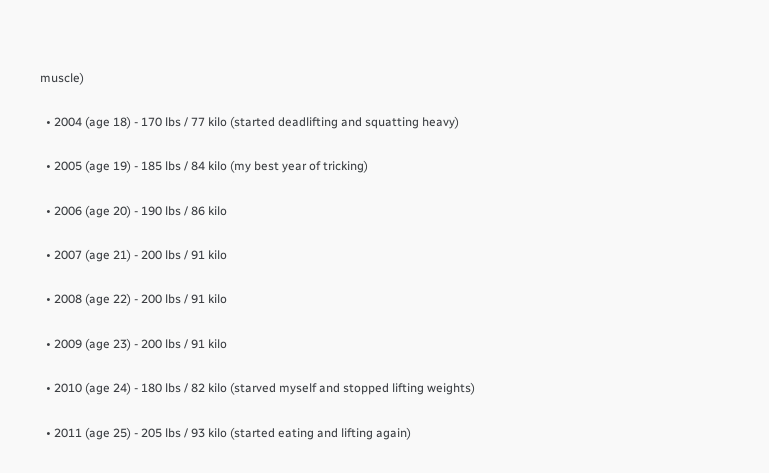muscle)

  • 2004 (age 18) - 170 lbs / 77 kilo (started deadlifting and squatting heavy)

  • 2005 (age 19) - 185 lbs / 84 kilo (my best year of tricking)

  • 2006 (age 20) - 190 lbs / 86 kilo

  • 2007 (age 21) - 200 lbs / 91 kilo

  • 2008 (age 22) - 200 lbs / 91 kilo

  • 2009 (age 23) - 200 lbs / 91 kilo

  • 2010 (age 24) - 180 lbs / 82 kilo (starved myself and stopped lifting weights)

  • 2011 (age 25) - 205 lbs / 93 kilo (started eating and lifting again)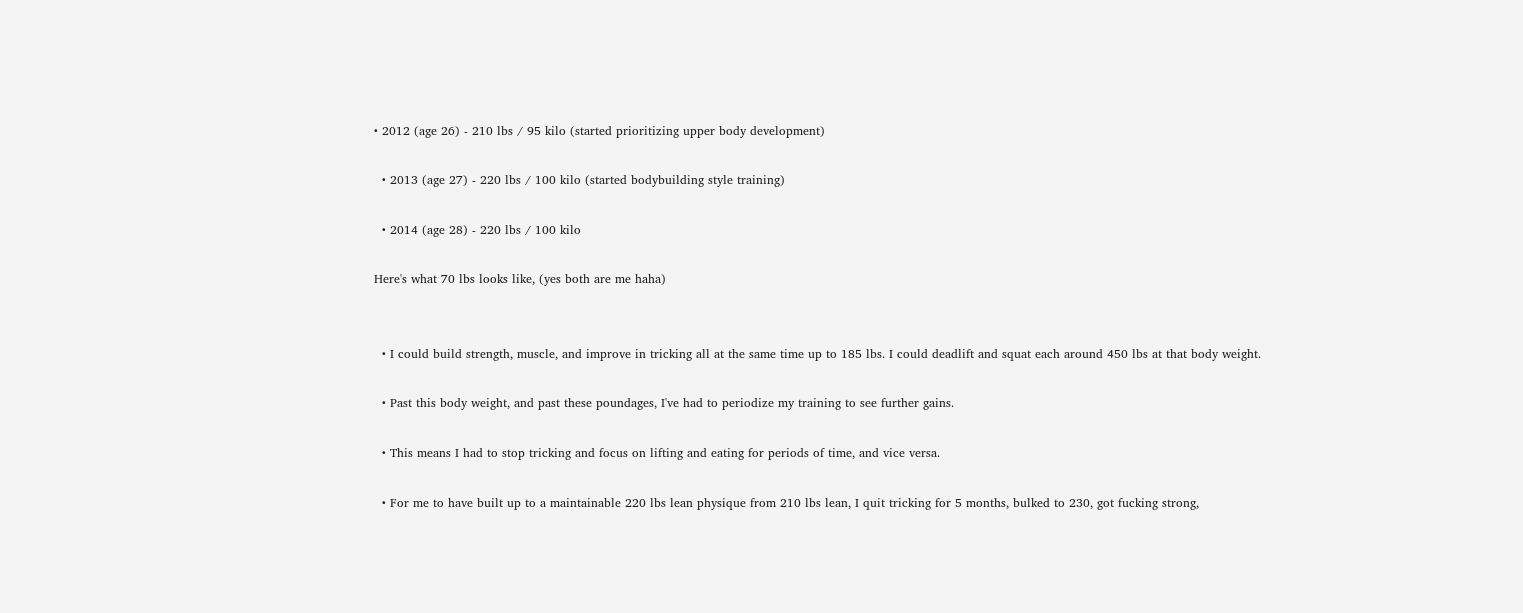• 2012 (age 26) - 210 lbs / 95 kilo (started prioritizing upper body development)

  • 2013 (age 27) - 220 lbs / 100 kilo (started bodybuilding style training)

  • 2014 (age 28) - 220 lbs / 100 kilo

Here's what 70 lbs looks like, (yes both are me haha)


  • I could build strength, muscle, and improve in tricking all at the same time up to 185 lbs. I could deadlift and squat each around 450 lbs at that body weight.

  • Past this body weight, and past these poundages, I've had to periodize my training to see further gains.

  • This means I had to stop tricking and focus on lifting and eating for periods of time, and vice versa.

  • For me to have built up to a maintainable 220 lbs lean physique from 210 lbs lean, I quit tricking for 5 months, bulked to 230, got fucking strong,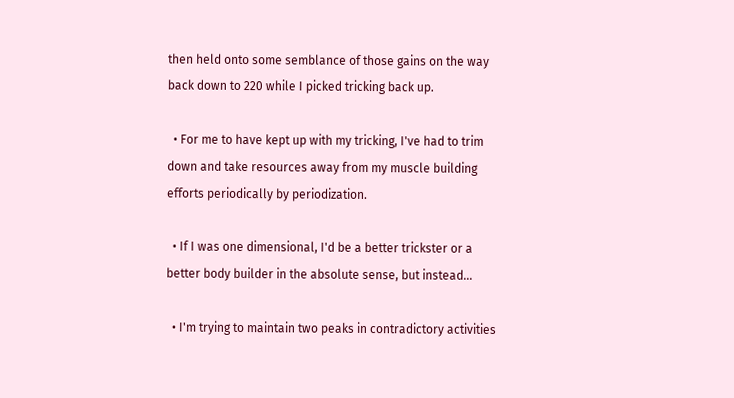then held onto some semblance of those gains on the way back down to 220 while I picked tricking back up.

  • For me to have kept up with my tricking, I've had to trim down and take resources away from my muscle building efforts periodically by periodization.

  • If I was one dimensional, I'd be a better trickster or a better body builder in the absolute sense, but instead...

  • I'm trying to maintain two peaks in contradictory activities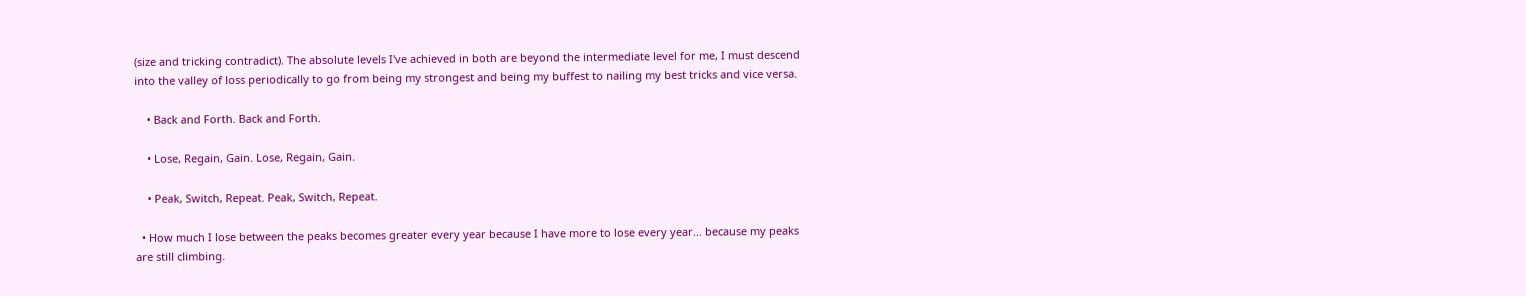(size and tricking contradict). The absolute levels I've achieved in both are beyond the intermediate level for me, I must descend into the valley of loss periodically to go from being my strongest and being my buffest to nailing my best tricks and vice versa.

    • Back and Forth. Back and Forth.

    • Lose, Regain, Gain. Lose, Regain, Gain.

    • Peak, Switch, Repeat. Peak, Switch, Repeat.

  • How much I lose between the peaks becomes greater every year because I have more to lose every year... because my peaks are still climbing.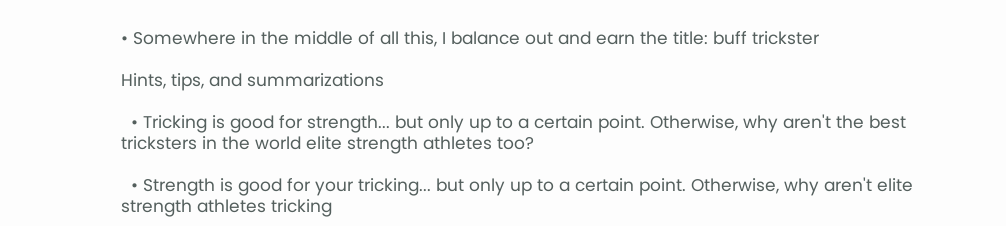• Somewhere in the middle of all this, I balance out and earn the title: buff trickster

Hints, tips, and summarizations

  • Tricking is good for strength... but only up to a certain point. Otherwise, why aren't the best tricksters in the world elite strength athletes too?

  • Strength is good for your tricking... but only up to a certain point. Otherwise, why aren't elite strength athletes tricking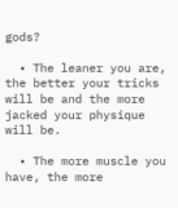gods?

  • The leaner you are, the better your tricks will be and the more jacked your physique will be.

  • The more muscle you have, the more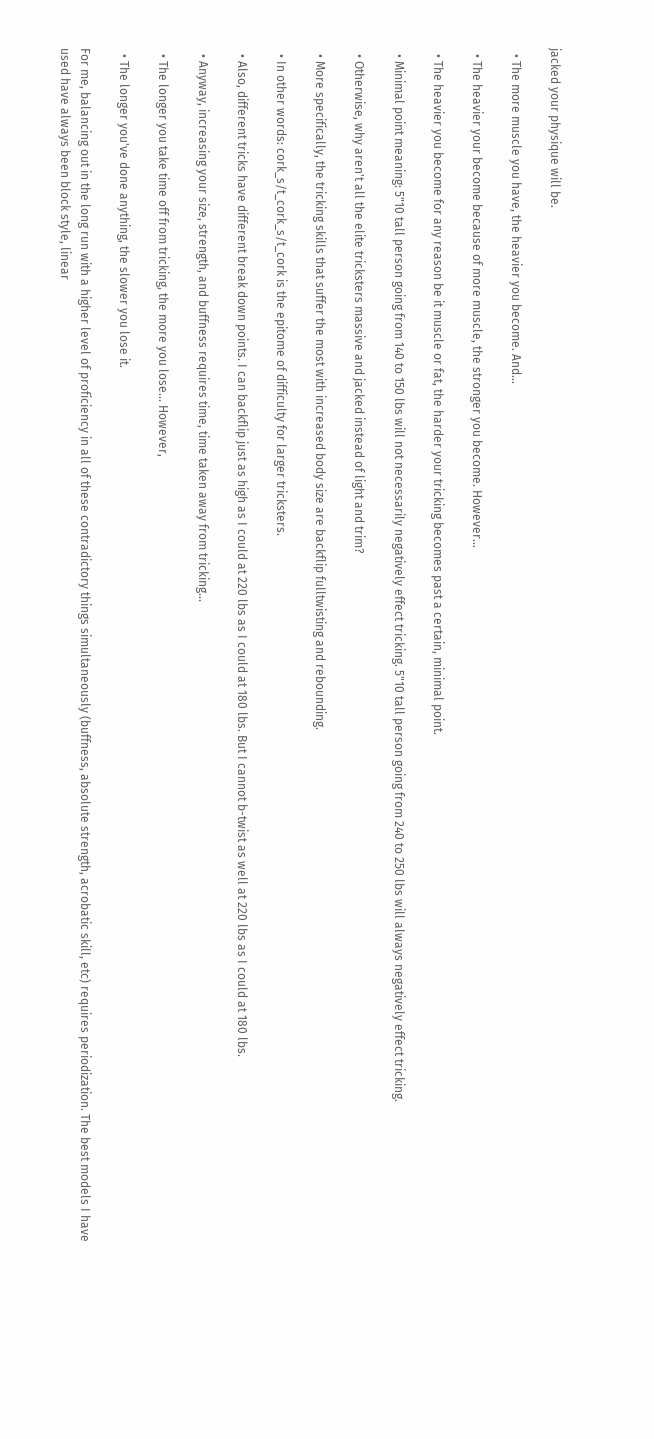jacked your physique will be.

  • The more muscle you have, the heavier you become. And...

  • The heavier your become because of more muscle, the stronger you become. However...

  • The heavier you become for any reason be it muscle or fat, the harder your tricking becomes past a certain, minimal point.

  • Minimal point meaning: 5"10 tall person going from 140 to 150 lbs will not necessarily negatively effect tricking. 5"10 tall person going from 240 to 250 lbs will always negatively effect tricking.

  • Otherwise, why aren't all the elite tricksters massive and jacked instead of light and trim?

  • More specifically, the tricking skills that suffer the most with increased body size are backflip fulltwisting and rebounding.

  • In other words: cork_s/t_cork_s/t_cork is the epitome of difficulty for larger tricksters.

  • Also, different tricks have different break down points. I can backflip just as high as I could at 220 lbs as I could at 180 lbs. But I cannot b-twist as well at 220 lbs as I could at 180 lbs.

  • Anyway, increasing your size, strength, and buffness requires time, time taken away from tricking...

  • The longer you take time off from tricking, the more you lose... However,

  • The longer you've done anything, the slower you lose it.

For me, balancing out in the long run with a higher level of proficiency in all of these contradictory things simultaneously (buffness, absolute strength, acrobatic skill, etc) requires periodization. The best models I have used have always been block style, linear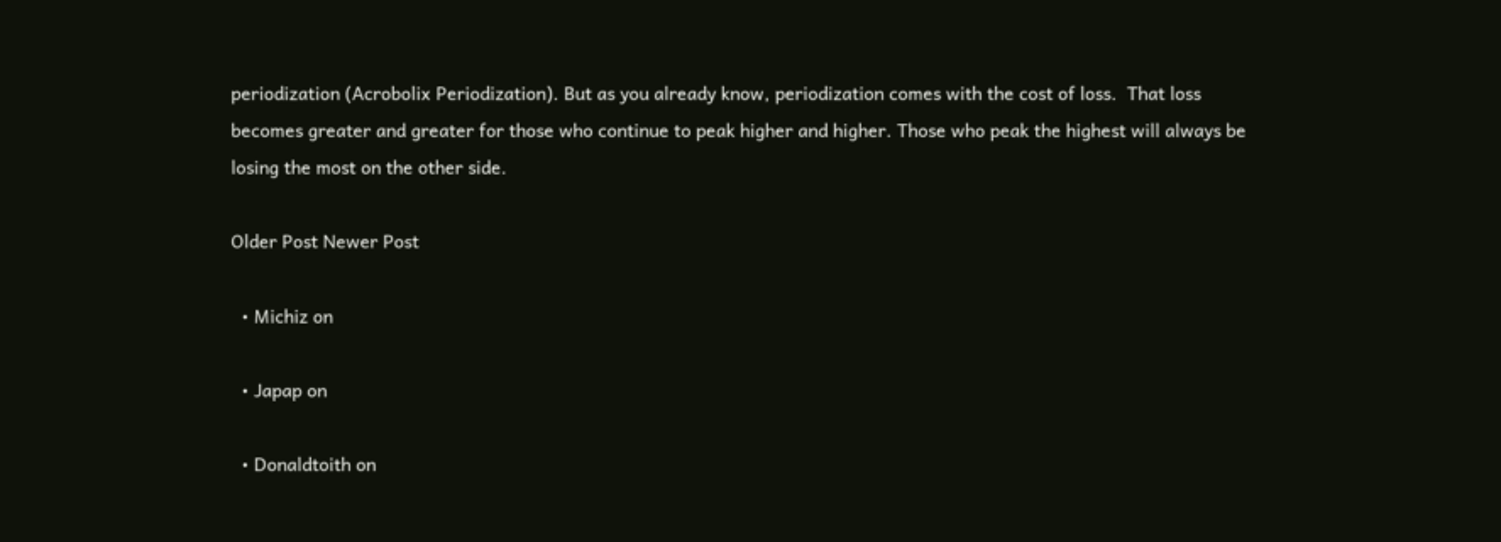periodization (Acrobolix Periodization). But as you already know, periodization comes with the cost of loss.  That loss becomes greater and greater for those who continue to peak higher and higher. Those who peak the highest will always be losing the most on the other side.

Older Post Newer Post

  • Michiz on

  • Japap on

  • Donaldtoith on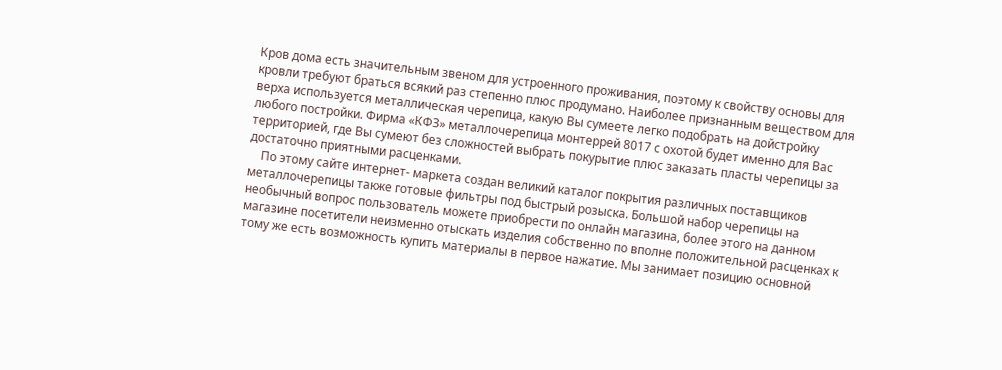Кров дома есть значительным звеном для устроенного проживания, поэтому к свойству основы для кровли требуют браться всякий раз степенно плюс продумано. Наиболее признанным веществом для верха используется металлическая черепица, какую Вы сумеете легко подобрать на дойстройку любого постройки. Фирма «КФЗ» металлочерепица монтеррей 8017 с охотой будет именно для Вас территорией, где Вы сумеют без сложностей выбрать покурытие плюс заказать пласты черепицы за достаточно приятными расценками.
    По этому сайте интернет- маркета создан великий каталог покрытия различных поставщиков металлочерепицы также готовые фильтры под быстрый розыска. Большой набор черепицы на необычный вопрос пользователь можете приобрести по онлайн магазина, более этого на данном магазине посетители неизменно отыскать изделия собственно по вполне положительной расценках к тому же есть возможность купить материалы в первое нажатие. Мы занимает позицию основной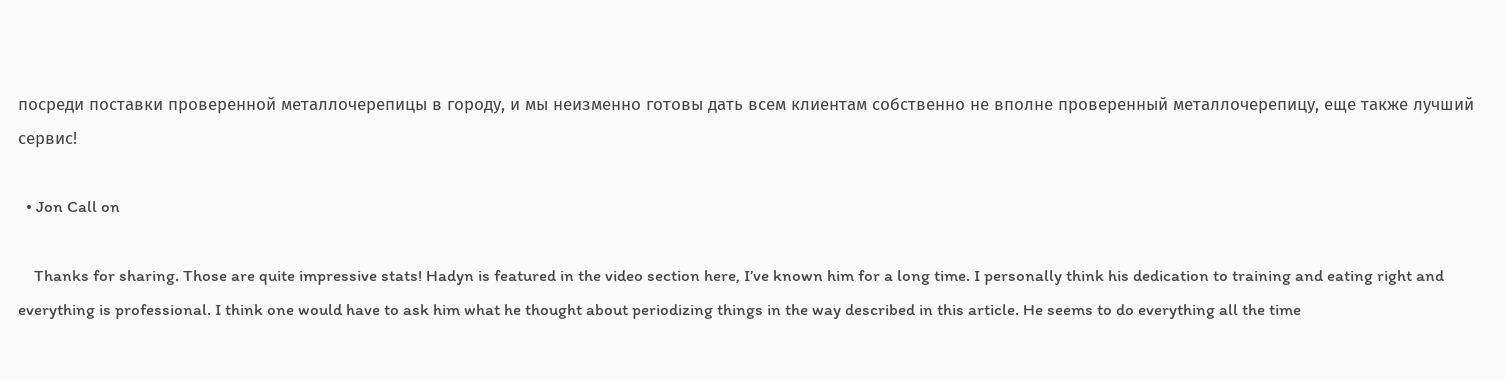посреди поставки проверенной металлочерепицы в городу, и мы неизменно готовы дать всем клиентам собственно не вполне проверенный металлочерепицу, еще также лучший сервис!

  • Jon Call on

    Thanks for sharing. Those are quite impressive stats! Hadyn is featured in the video section here, I’ve known him for a long time. I personally think his dedication to training and eating right and everything is professional. I think one would have to ask him what he thought about periodizing things in the way described in this article. He seems to do everything all the time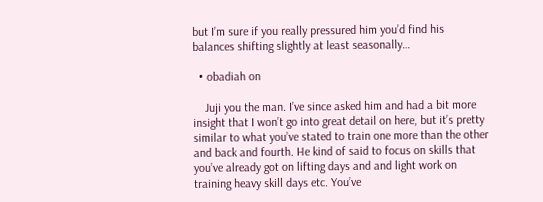but I’m sure if you really pressured him you’d find his balances shifting slightly at least seasonally…

  • obadiah on

    Juji you the man. I’ve since asked him and had a bit more insight that I won’t go into great detail on here, but it’s pretty similar to what you’ve stated to train one more than the other and back and fourth. He kind of said to focus on skills that you’ve already got on lifting days and and light work on training heavy skill days etc. You’ve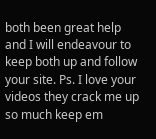both been great help and I will endeavour to keep both up and follow your site. Ps. I love your videos they crack me up so much keep em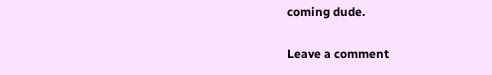coming dude.

Leave a comment